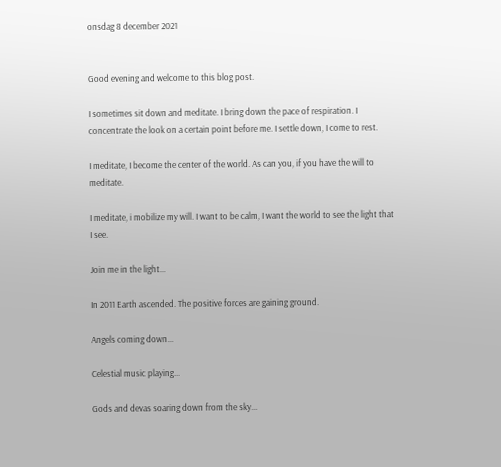onsdag 8 december 2021


Good evening and welcome to this blog post.

I sometimes sit down and meditate. I bring down the pace of respiration. I concentrate the look on a certain point before me. I settle down, I come to rest.

I meditate, I become the center of the world. As can you, if you have the will to meditate.

I meditate, i mobilize my will. I want to be calm, I want the world to see the light that I see.

Join me in the light...

In 2011 Earth ascended. The positive forces are gaining ground.

Angels coming down...

Celestial music playing...

Gods and devas soaring down from the sky...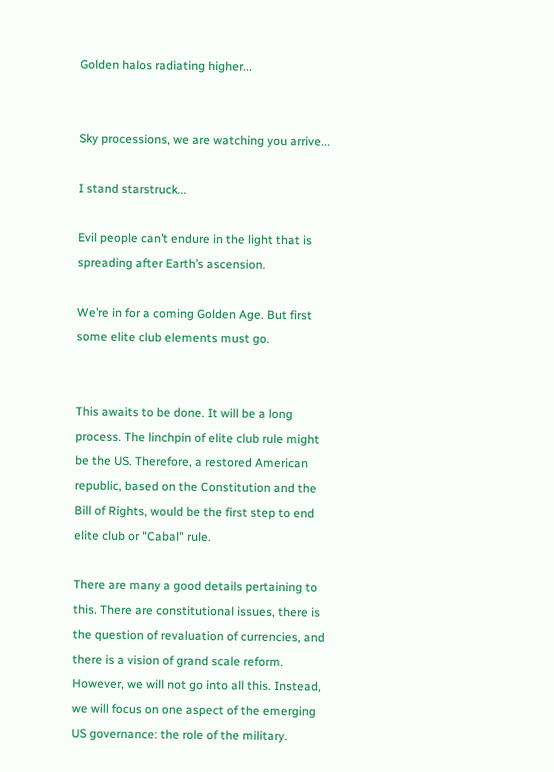Golden halos radiating higher...


Sky processions, we are watching you arrive...

I stand starstruck...

Evil people can’t endure in the light that is spreading after Earth’s ascension.

We’re in for a coming Golden Age. But first some elite club elements must go.


This awaits to be done. It will be a long process. The linchpin of elite club rule might be the US. Therefore, a restored American republic, based on the Constitution and the Bill of Rights, would be the first step to end elite club or "Cabal" rule.

There are many a good details pertaining to this. There are constitutional issues, there is the question of revaluation of currencies, and there is a vision of grand scale reform. However, we will not go into all this. Instead, we will focus on one aspect of the emerging US governance: the role of the military.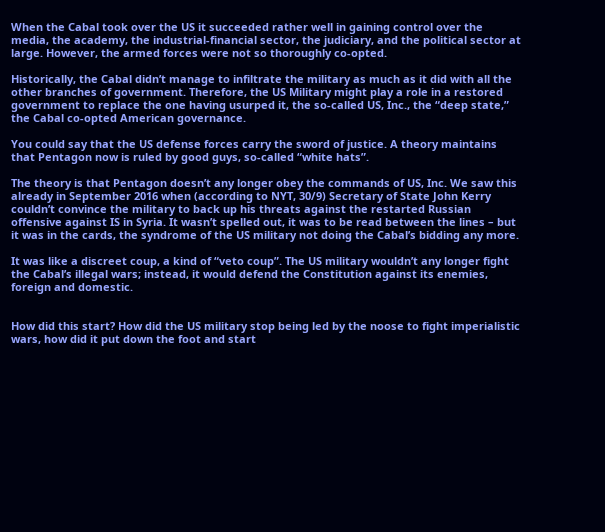When the Cabal took over the US it succeeded rather well in gaining control over the media, the academy, the industrial-financial sector, the judiciary, and the political sector at large. However, the armed forces were not so thoroughly co-opted.

Historically, the Cabal didn’t manage to infiltrate the military as much as it did with all the other branches of government. Therefore, the US Military might play a role in a restored government to replace the one having usurped it, the so-called US, Inc., the “deep state,” the Cabal co-opted American governance.

You could say that the US defense forces carry the sword of justice. A theory maintains that Pentagon now is ruled by good guys, so-called “white hats”.

The theory is that Pentagon doesn’t any longer obey the commands of US, Inc. We saw this already in September 2016 when (according to NYT, 30/9) Secretary of State John Kerry couldn’t convince the military to back up his threats against the restarted Russian offensive against IS in Syria. It wasn’t spelled out, it was to be read between the lines – but it was in the cards, the syndrome of the US military not doing the Cabal’s bidding any more.

It was like a discreet coup, a kind of “veto coup”. The US military wouldn’t any longer fight the Cabal’s illegal wars; instead, it would defend the Constitution against its enemies, foreign and domestic.


How did this start? How did the US military stop being led by the noose to fight imperialistic wars, how did it put down the foot and start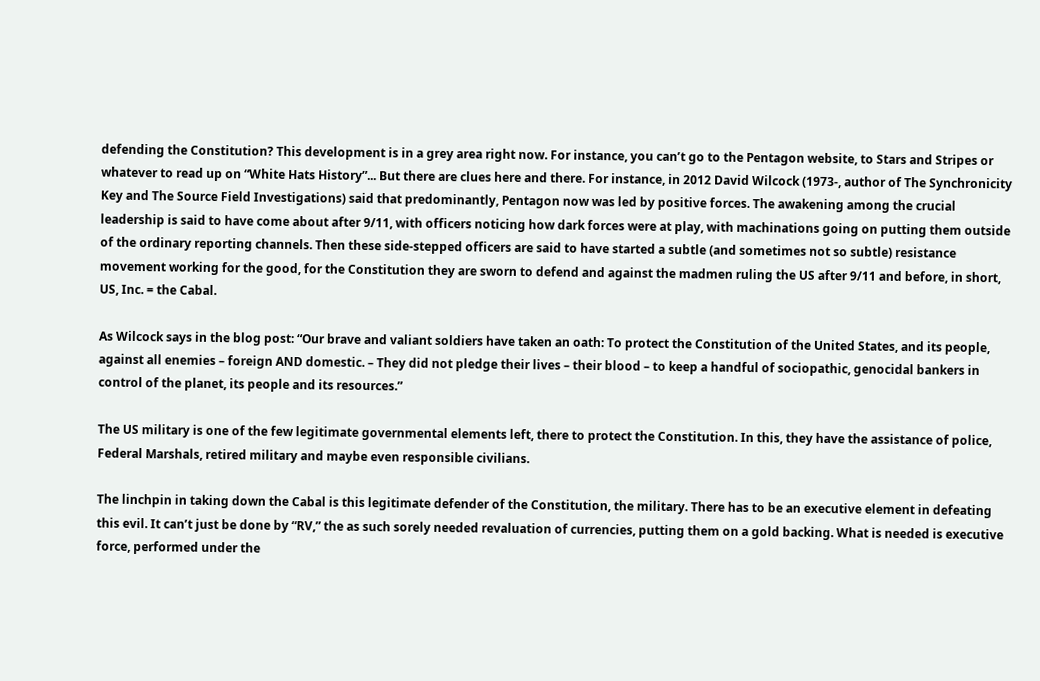defending the Constitution? This development is in a grey area right now. For instance, you can’t go to the Pentagon website, to Stars and Stripes or whatever to read up on “White Hats History”... But there are clues here and there. For instance, in 2012 David Wilcock (1973-, author of The Synchronicity Key and The Source Field Investigations) said that predominantly, Pentagon now was led by positive forces. The awakening among the crucial leadership is said to have come about after 9/11, with officers noticing how dark forces were at play, with machinations going on putting them outside of the ordinary reporting channels. Then these side-stepped officers are said to have started a subtle (and sometimes not so subtle) resistance movement working for the good, for the Constitution they are sworn to defend and against the madmen ruling the US after 9/11 and before, in short, US, Inc. = the Cabal.

As Wilcock says in the blog post: “Our brave and valiant soldiers have taken an oath: To protect the Constitution of the United States, and its people, against all enemies – foreign AND domestic. – They did not pledge their lives – their blood – to keep a handful of sociopathic, genocidal bankers in control of the planet, its people and its resources.”

The US military is one of the few legitimate governmental elements left, there to protect the Constitution. In this, they have the assistance of police, Federal Marshals, retired military and maybe even responsible civilians.

The linchpin in taking down the Cabal is this legitimate defender of the Constitution, the military. There has to be an executive element in defeating this evil. It can’t just be done by “RV,” the as such sorely needed revaluation of currencies, putting them on a gold backing. What is needed is executive force, performed under the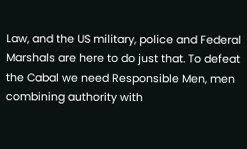Law, and the US military, police and Federal Marshals are here to do just that. To defeat the Cabal we need Responsible Men, men combining authority with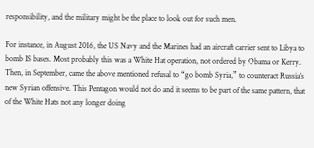responsibility, and the military might be the place to look out for such men.

For instance, in August 2016, the US Navy and the Marines had an aircraft carrier sent to Libya to bomb IS bases. Most probably this was a White Hat operation, not ordered by Obama or Kerry. Then, in September, came the above mentioned refusal to “go bomb Syria,” to counteract Russia’s new Syrian offensive. This Pentagon would not do and it seems to be part of the same pattern, that of the White Hats not any longer doing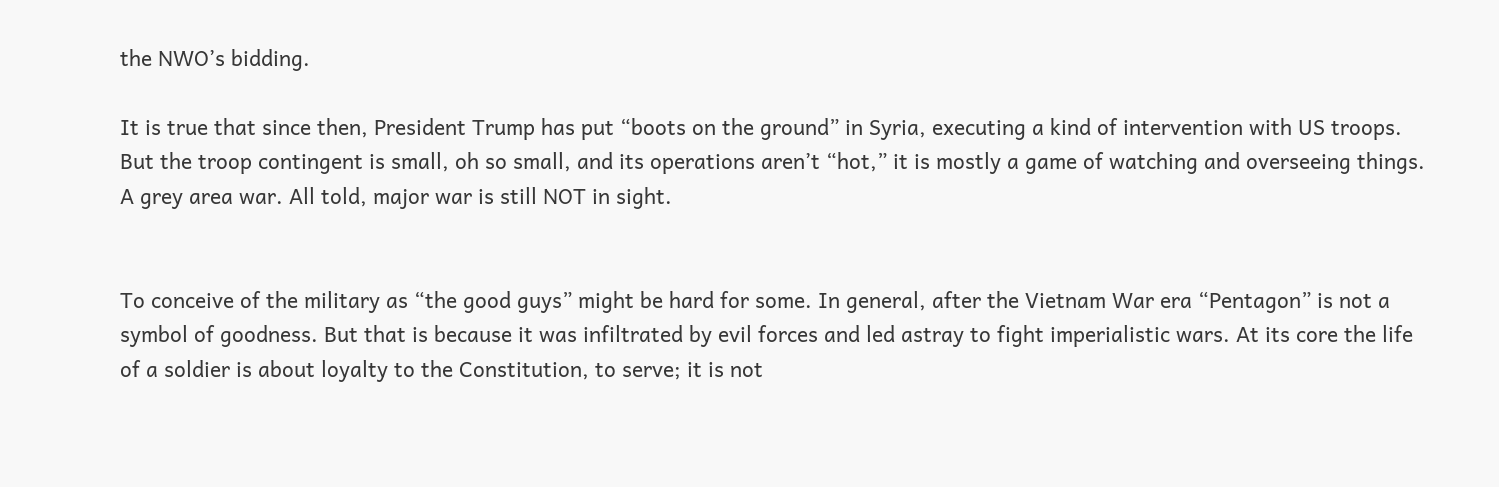the NWO’s bidding.

It is true that since then, President Trump has put “boots on the ground” in Syria, executing a kind of intervention with US troops. But the troop contingent is small, oh so small, and its operations aren’t “hot,” it is mostly a game of watching and overseeing things. A grey area war. All told, major war is still NOT in sight.


To conceive of the military as “the good guys” might be hard for some. In general, after the Vietnam War era “Pentagon” is not a symbol of goodness. But that is because it was infiltrated by evil forces and led astray to fight imperialistic wars. At its core the life of a soldier is about loyalty to the Constitution, to serve; it is not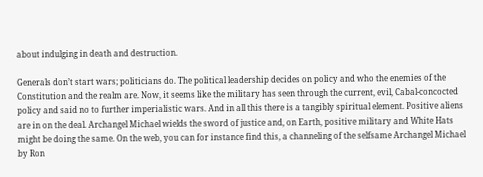about indulging in death and destruction.

Generals don’t start wars; politicians do. The political leadership decides on policy and who the enemies of the Constitution and the realm are. Now, it seems like the military has seen through the current, evil, Cabal-concocted policy and said no to further imperialistic wars. And in all this there is a tangibly spiritual element. Positive aliens are in on the deal. Archangel Michael wields the sword of justice and, on Earth, positive military and White Hats might be doing the same. On the web, you can for instance find this, a channeling of the selfsame Archangel Michael by Ron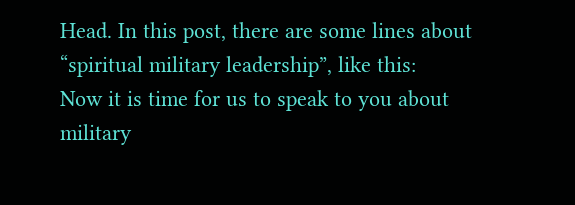Head. In this post, there are some lines about “spiritual military leadership”, like this:
Now it is time for us to speak to you about military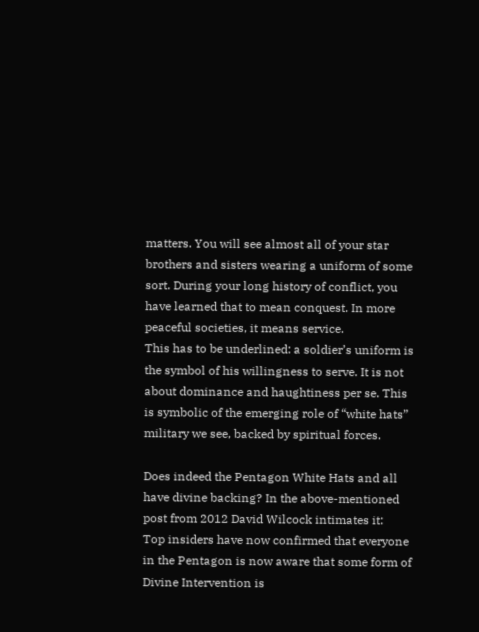matters. You will see almost all of your star brothers and sisters wearing a uniform of some sort. During your long history of conflict, you have learned that to mean conquest. In more peaceful societies, it means service.
This has to be underlined: a soldier’s uniform is the symbol of his willingness to serve. It is not about dominance and haughtiness per se. This is symbolic of the emerging role of “white hats” military we see, backed by spiritual forces.

Does indeed the Pentagon White Hats and all have divine backing? In the above-mentioned post from 2012 David Wilcock intimates it:
Top insiders have now confirmed that everyone in the Pentagon is now aware that some form of Divine Intervention is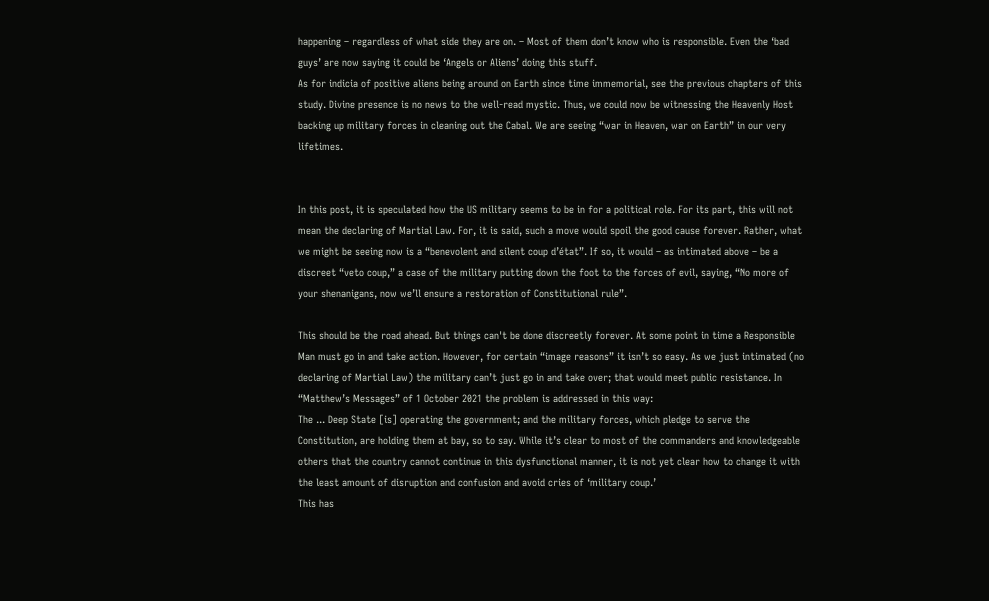happening – regardless of what side they are on. – Most of them don’t know who is responsible. Even the ‘bad guys’ are now saying it could be ‘Angels or Aliens’ doing this stuff.
As for indicia of positive aliens being around on Earth since time immemorial, see the previous chapters of this study. Divine presence is no news to the well-read mystic. Thus, we could now be witnessing the Heavenly Host backing up military forces in cleaning out the Cabal. We are seeing “war in Heaven, war on Earth” in our very lifetimes.


In this post, it is speculated how the US military seems to be in for a political role. For its part, this will not mean the declaring of Martial Law. For, it is said, such a move would spoil the good cause forever. Rather, what we might be seeing now is a “benevolent and silent coup d’état”. If so, it would – as intimated above – be a discreet “veto coup,” a case of the military putting down the foot to the forces of evil, saying, “No more of your shenanigans, now we’ll ensure a restoration of Constitutional rule”.

This should be the road ahead. But things can't be done discreetly forever. At some point in time a Responsible Man must go in and take action. However, for certain “image reasons” it isn’t so easy. As we just intimated (no declaring of Martial Law) the military can’t just go in and take over; that would meet public resistance. In “Matthew’s Messages” of 1 October 2021 the problem is addressed in this way:
The ... Deep State [is] operating the government; and the military forces, which pledge to serve the Constitution, are holding them at bay, so to say. While it’s clear to most of the commanders and knowledgeable others that the country cannot continue in this dysfunctional manner, it is not yet clear how to change it with the least amount of disruption and confusion and avoid cries of ‘military coup.’
This has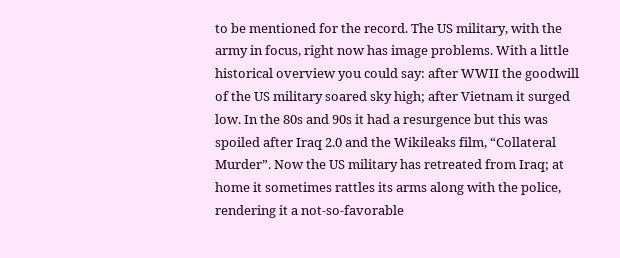to be mentioned for the record. The US military, with the army in focus, right now has image problems. With a little historical overview you could say: after WWII the goodwill of the US military soared sky high; after Vietnam it surged low. In the 80s and 90s it had a resurgence but this was spoiled after Iraq 2.0 and the Wikileaks film, “Collateral Murder”. Now the US military has retreated from Iraq; at home it sometimes rattles its arms along with the police, rendering it a not-so-favorable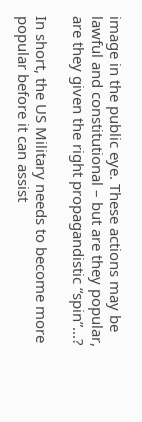image in the public eye. These actions may be lawful and constitutional – but are they popular, are they given the right propagandistic “spin”...?

In short, the US Military needs to become more popular before it can assist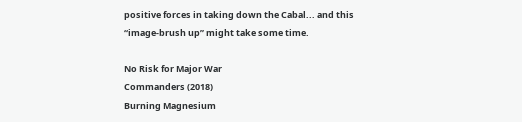positive forces in taking down the Cabal... and this “image-brush up” might take some time.

No Risk for Major War
Commanders (2018)
Burning Magnesium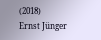(2018)
Ernst Jünger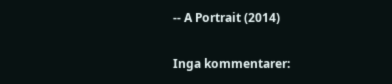-- A Portrait (2014)

Inga kommentarer: